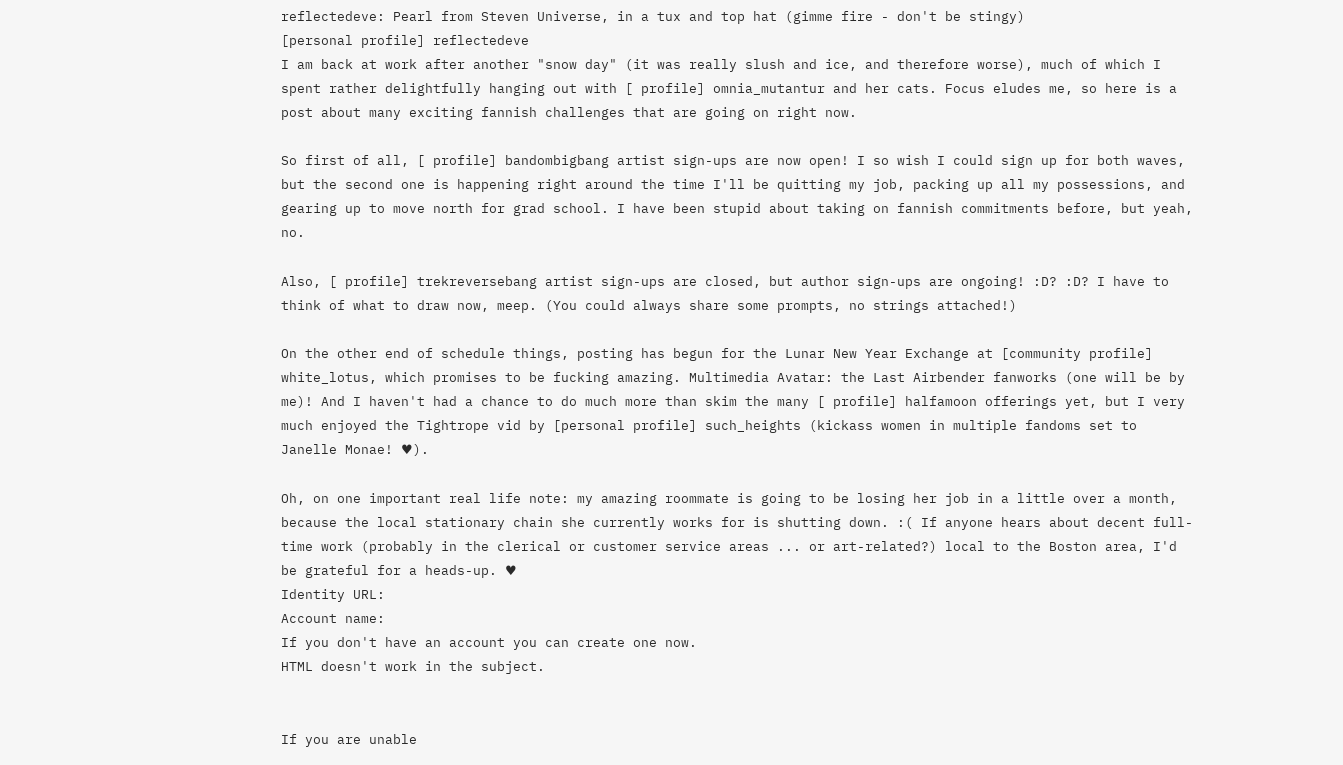reflectedeve: Pearl from Steven Universe, in a tux and top hat (gimme fire - don't be stingy)
[personal profile] reflectedeve
I am back at work after another "snow day" (it was really slush and ice, and therefore worse), much of which I spent rather delightfully hanging out with [ profile] omnia_mutantur and her cats. Focus eludes me, so here is a post about many exciting fannish challenges that are going on right now.

So first of all, [ profile] bandombigbang artist sign-ups are now open! I so wish I could sign up for both waves, but the second one is happening right around the time I'll be quitting my job, packing up all my possessions, and gearing up to move north for grad school. I have been stupid about taking on fannish commitments before, but yeah, no.

Also, [ profile] trekreversebang artist sign-ups are closed, but author sign-ups are ongoing! :D? :D? I have to think of what to draw now, meep. (You could always share some prompts, no strings attached!)

On the other end of schedule things, posting has begun for the Lunar New Year Exchange at [community profile] white_lotus, which promises to be fucking amazing. Multimedia Avatar: the Last Airbender fanworks (one will be by me)! And I haven't had a chance to do much more than skim the many [ profile] halfamoon offerings yet, but I very much enjoyed the Tightrope vid by [personal profile] such_heights (kickass women in multiple fandoms set to Janelle Monae! ♥).

Oh, on one important real life note: my amazing roommate is going to be losing her job in a little over a month, because the local stationary chain she currently works for is shutting down. :( If anyone hears about decent full-time work (probably in the clerical or customer service areas ... or art-related?) local to the Boston area, I'd be grateful for a heads-up. ♥
Identity URL:
Account name:
If you don't have an account you can create one now.
HTML doesn't work in the subject.


If you are unable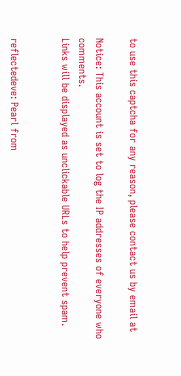to use this captcha for any reason, please contact us by email at

Notice: This account is set to log the IP addresses of everyone who comments.
Links will be displayed as unclickable URLs to help prevent spam.


reflectedeve: Pearl from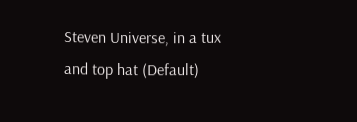Steven Universe, in a tux and top hat (Default)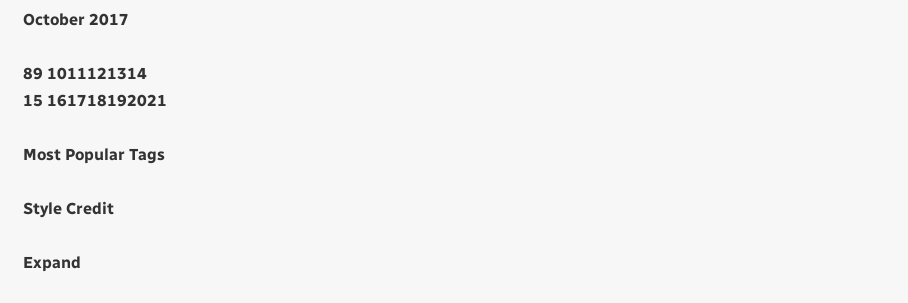October 2017

89 1011121314
15 161718192021

Most Popular Tags

Style Credit

Expand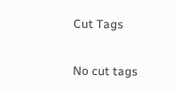Cut Tags

No cut tags